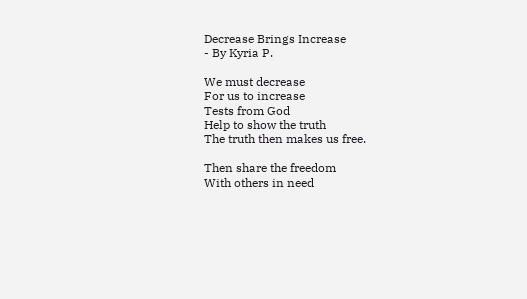Decrease Brings Increase
- By Kyria P.

We must decrease
For us to increase
Tests from God
Help to show the truth
The truth then makes us free.

Then share the freedom
With others in need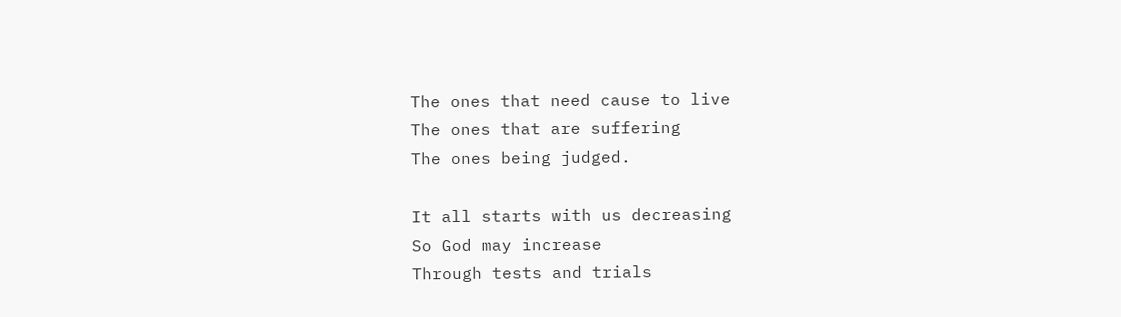The ones that need cause to live
The ones that are suffering
The ones being judged.

It all starts with us decreasing
So God may increase
Through tests and trials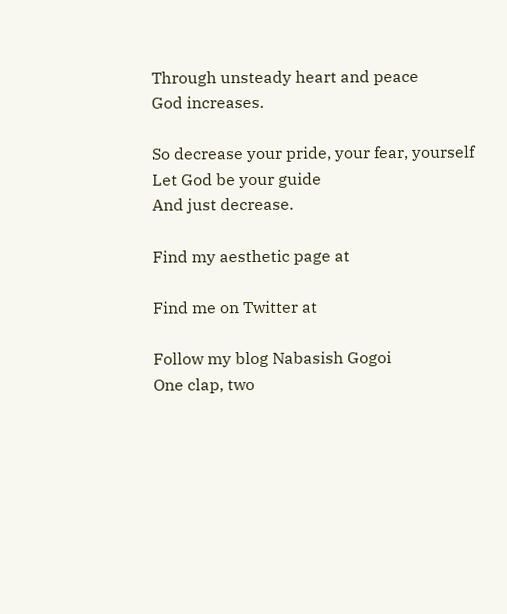Through unsteady heart and peace
God increases.

So decrease your pride, your fear, yourself
Let God be your guide
And just decrease.

Find my aesthetic page at

Find me on Twitter at

Follow my blog Nabasish Gogoi
One clap, two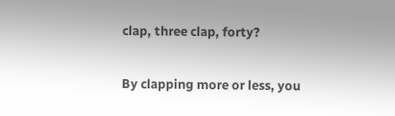clap, three clap, forty?

By clapping more or less, you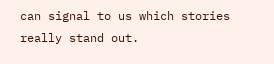can signal to us which stories really stand out.